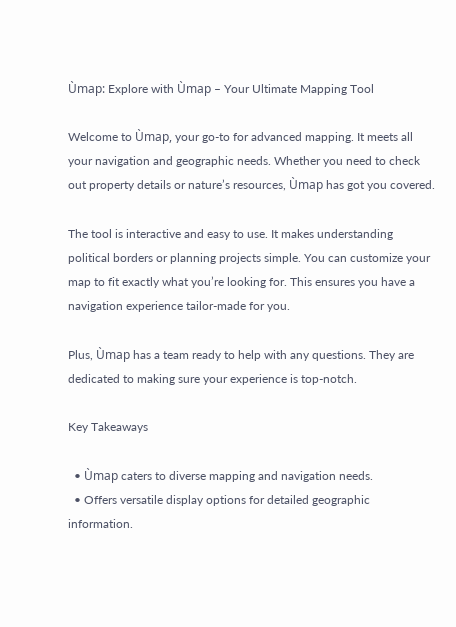Ùmap: Explore with Ùmap – Your Ultimate Mapping Tool

Welcome to Ùmap, your go-to for advanced mapping. It meets all your navigation and geographic needs. Whether you need to check out property details or nature’s resources, Ùmap has got you covered.

The tool is interactive and easy to use. It makes understanding political borders or planning projects simple. You can customize your map to fit exactly what you’re looking for. This ensures you have a navigation experience tailor-made for you.

Plus, Ùmap has a team ready to help with any questions. They are dedicated to making sure your experience is top-notch.

Key Takeaways

  • Ùmap caters to diverse mapping and navigation needs.
  • Offers versatile display options for detailed geographic information.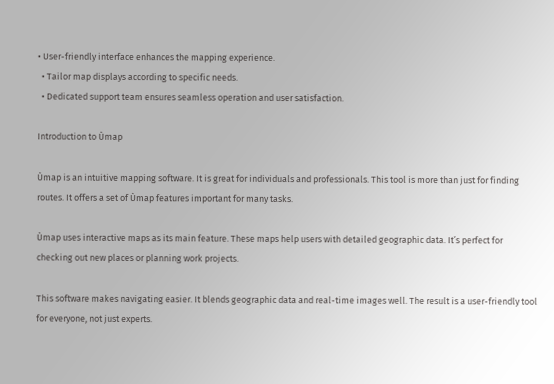• User-friendly interface enhances the mapping experience.
  • Tailor map displays according to specific needs.
  • Dedicated support team ensures seamless operation and user satisfaction.

Introduction to Ùmap

Ùmap is an intuitive mapping software. It is great for individuals and professionals. This tool is more than just for finding routes. It offers a set of Ùmap features important for many tasks.

Ùmap uses interactive maps as its main feature. These maps help users with detailed geographic data. It’s perfect for checking out new places or planning work projects.

This software makes navigating easier. It blends geographic data and real-time images well. The result is a user-friendly tool for everyone, not just experts.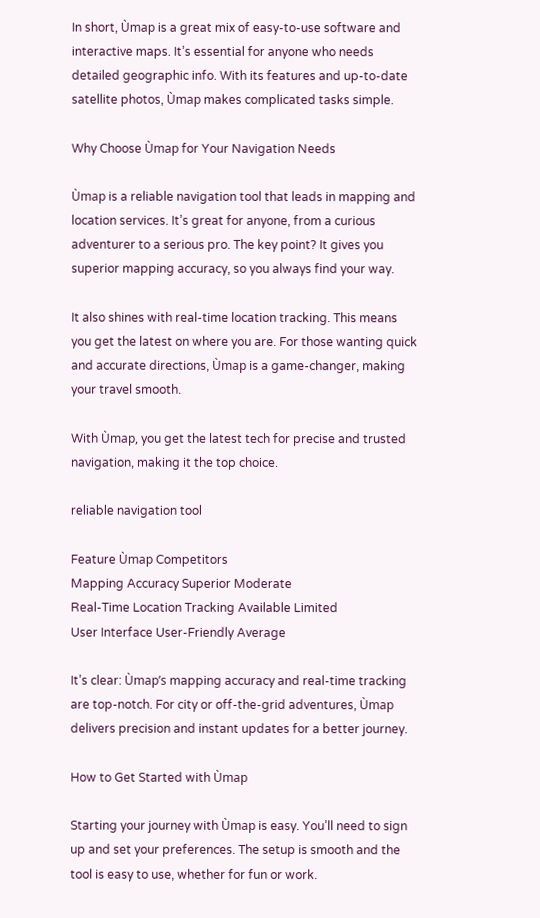In short, Ùmap is a great mix of easy-to-use software and interactive maps. It’s essential for anyone who needs detailed geographic info. With its features and up-to-date satellite photos, Ùmap makes complicated tasks simple.

Why Choose Ùmap for Your Navigation Needs

Ùmap is a reliable navigation tool that leads in mapping and location services. It’s great for anyone, from a curious adventurer to a serious pro. The key point? It gives you superior mapping accuracy, so you always find your way.

It also shines with real-time location tracking. This means you get the latest on where you are. For those wanting quick and accurate directions, Ùmap is a game-changer, making your travel smooth.

With Ùmap, you get the latest tech for precise and trusted navigation, making it the top choice.

reliable navigation tool

Feature Ùmap Competitors
Mapping Accuracy Superior Moderate
Real-Time Location Tracking Available Limited
User Interface User-Friendly Average

It’s clear: Ùmap’s mapping accuracy and real-time tracking are top-notch. For city or off-the-grid adventures, Ùmap delivers precision and instant updates for a better journey.

How to Get Started with Ùmap

Starting your journey with Ùmap is easy. You’ll need to sign up and set your preferences. The setup is smooth and the tool is easy to use, whether for fun or work.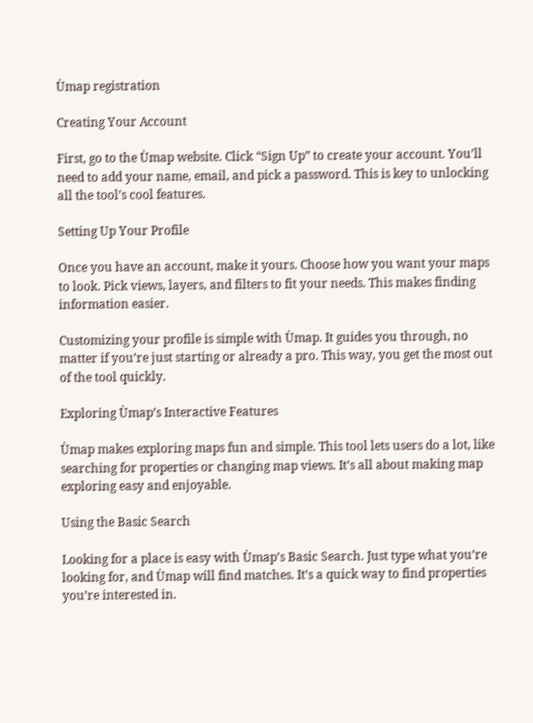Ùmap registration

Creating Your Account

First, go to the Ùmap website. Click “Sign Up” to create your account. You’ll need to add your name, email, and pick a password. This is key to unlocking all the tool’s cool features.

Setting Up Your Profile

Once you have an account, make it yours. Choose how you want your maps to look. Pick views, layers, and filters to fit your needs. This makes finding information easier.

Customizing your profile is simple with Ùmap. It guides you through, no matter if you’re just starting or already a pro. This way, you get the most out of the tool quickly.

Exploring Ùmap’s Interactive Features

Ùmap makes exploring maps fun and simple. This tool lets users do a lot, like searching for properties or changing map views. It’s all about making map exploring easy and enjoyable.

Using the Basic Search

Looking for a place is easy with Ùmap’s Basic Search. Just type what you’re looking for, and Ùmap will find matches. It’s a quick way to find properties you’re interested in.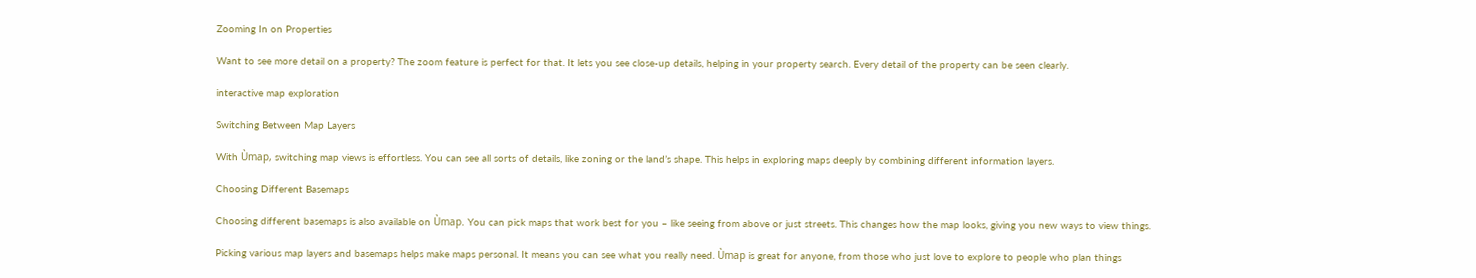Zooming In on Properties

Want to see more detail on a property? The zoom feature is perfect for that. It lets you see close-up details, helping in your property search. Every detail of the property can be seen clearly.

interactive map exploration

Switching Between Map Layers

With Ùmap, switching map views is effortless. You can see all sorts of details, like zoning or the land’s shape. This helps in exploring maps deeply by combining different information layers.

Choosing Different Basemaps

Choosing different basemaps is also available on Ùmap. You can pick maps that work best for you – like seeing from above or just streets. This changes how the map looks, giving you new ways to view things.

Picking various map layers and basemaps helps make maps personal. It means you can see what you really need. Ùmap is great for anyone, from those who just love to explore to people who plan things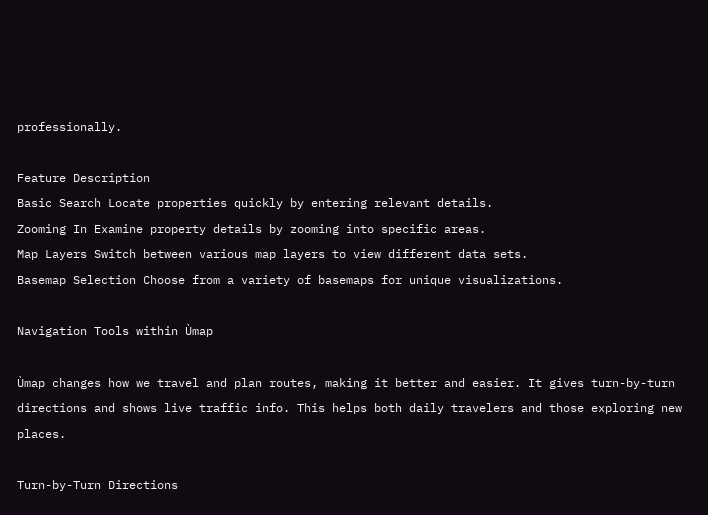professionally.

Feature Description
Basic Search Locate properties quickly by entering relevant details.
Zooming In Examine property details by zooming into specific areas.
Map Layers Switch between various map layers to view different data sets.
Basemap Selection Choose from a variety of basemaps for unique visualizations.

Navigation Tools within Ùmap

Ùmap changes how we travel and plan routes, making it better and easier. It gives turn-by-turn directions and shows live traffic info. This helps both daily travelers and those exploring new places.

Turn-by-Turn Directions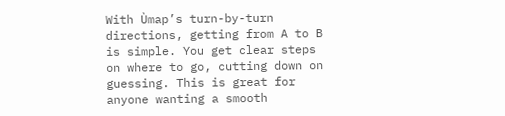With Ùmap’s turn-by-turn directions, getting from A to B is simple. You get clear steps on where to go, cutting down on guessing. This is great for anyone wanting a smooth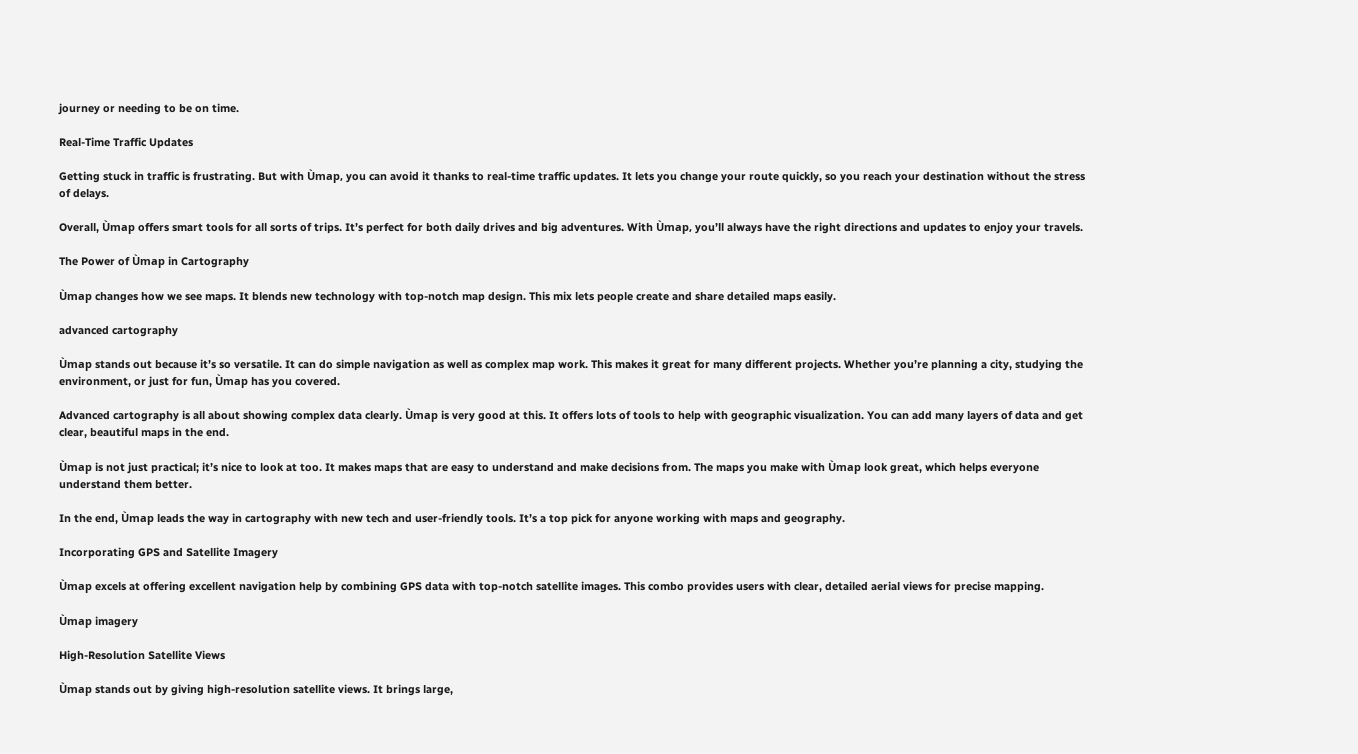journey or needing to be on time.

Real-Time Traffic Updates

Getting stuck in traffic is frustrating. But with Ùmap, you can avoid it thanks to real-time traffic updates. It lets you change your route quickly, so you reach your destination without the stress of delays.

Overall, Ùmap offers smart tools for all sorts of trips. It’s perfect for both daily drives and big adventures. With Ùmap, you’ll always have the right directions and updates to enjoy your travels.

The Power of Ùmap in Cartography

Ùmap changes how we see maps. It blends new technology with top-notch map design. This mix lets people create and share detailed maps easily.

advanced cartography

Ùmap stands out because it’s so versatile. It can do simple navigation as well as complex map work. This makes it great for many different projects. Whether you’re planning a city, studying the environment, or just for fun, Ùmap has you covered.

Advanced cartography is all about showing complex data clearly. Ùmap is very good at this. It offers lots of tools to help with geographic visualization. You can add many layers of data and get clear, beautiful maps in the end.

Ùmap is not just practical; it’s nice to look at too. It makes maps that are easy to understand and make decisions from. The maps you make with Ùmap look great, which helps everyone understand them better.

In the end, Ùmap leads the way in cartography with new tech and user-friendly tools. It’s a top pick for anyone working with maps and geography.

Incorporating GPS and Satellite Imagery

Ùmap excels at offering excellent navigation help by combining GPS data with top-notch satellite images. This combo provides users with clear, detailed aerial views for precise mapping.

Ùmap imagery

High-Resolution Satellite Views

Ùmap stands out by giving high-resolution satellite views. It brings large,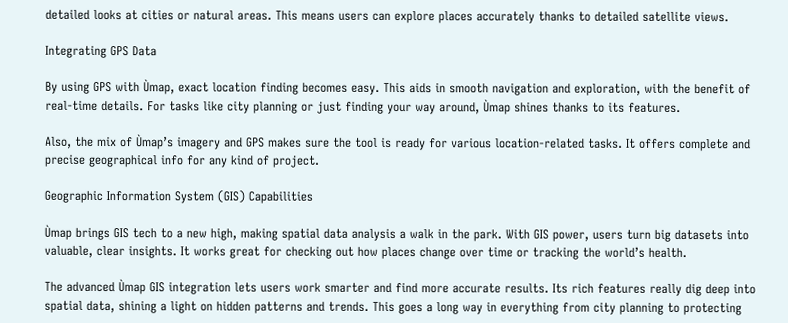detailed looks at cities or natural areas. This means users can explore places accurately thanks to detailed satellite views.

Integrating GPS Data

By using GPS with Ùmap, exact location finding becomes easy. This aids in smooth navigation and exploration, with the benefit of real-time details. For tasks like city planning or just finding your way around, Ùmap shines thanks to its features.

Also, the mix of Ùmap’s imagery and GPS makes sure the tool is ready for various location-related tasks. It offers complete and precise geographical info for any kind of project.

Geographic Information System (GIS) Capabilities

Ùmap brings GIS tech to a new high, making spatial data analysis a walk in the park. With GIS power, users turn big datasets into valuable, clear insights. It works great for checking out how places change over time or tracking the world’s health.

The advanced Ùmap GIS integration lets users work smarter and find more accurate results. Its rich features really dig deep into spatial data, shining a light on hidden patterns and trends. This goes a long way in everything from city planning to protecting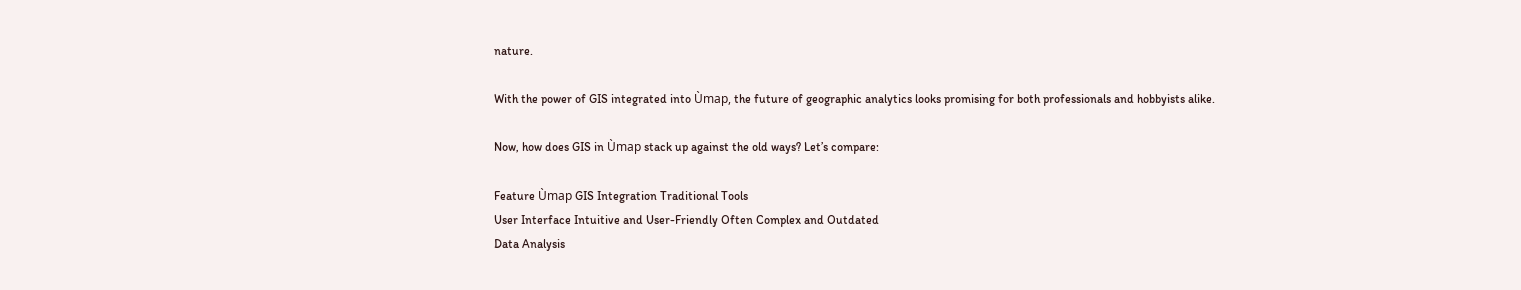nature.

With the power of GIS integrated into Ùmap, the future of geographic analytics looks promising for both professionals and hobbyists alike.

Now, how does GIS in Ùmap stack up against the old ways? Let’s compare:

Feature Ùmap GIS Integration Traditional Tools
User Interface Intuitive and User-Friendly Often Complex and Outdated
Data Analysis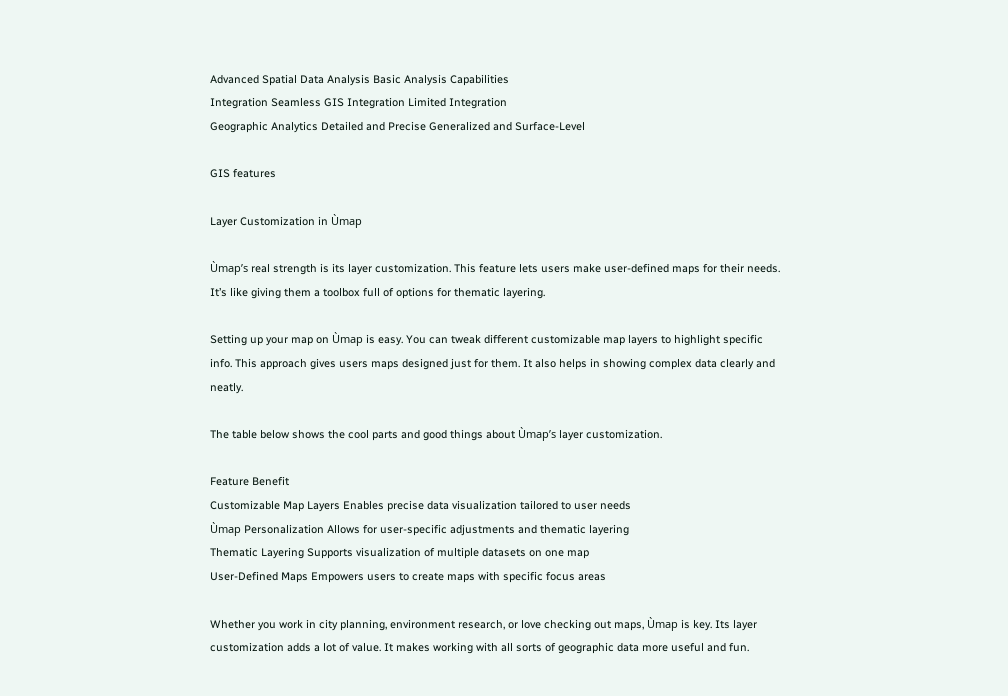Advanced Spatial Data Analysis Basic Analysis Capabilities
Integration Seamless GIS Integration Limited Integration
Geographic Analytics Detailed and Precise Generalized and Surface-Level

GIS features

Layer Customization in Ùmap

Ùmap’s real strength is its layer customization. This feature lets users make user-defined maps for their needs. It’s like giving them a toolbox full of options for thematic layering.

Setting up your map on Ùmap is easy. You can tweak different customizable map layers to highlight specific info. This approach gives users maps designed just for them. It also helps in showing complex data clearly and neatly.

The table below shows the cool parts and good things about Ùmap’s layer customization.

Feature Benefit
Customizable Map Layers Enables precise data visualization tailored to user needs
Ùmap Personalization Allows for user-specific adjustments and thematic layering
Thematic Layering Supports visualization of multiple datasets on one map
User-Defined Maps Empowers users to create maps with specific focus areas

Whether you work in city planning, environment research, or love checking out maps, Ùmap is key. Its layer customization adds a lot of value. It makes working with all sorts of geographic data more useful and fun.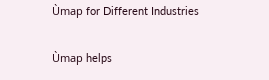Ùmap for Different Industries

Ùmap helps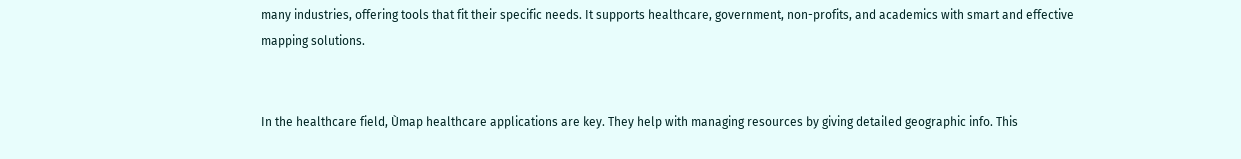many industries, offering tools that fit their specific needs. It supports healthcare, government, non-profits, and academics with smart and effective mapping solutions.


In the healthcare field, Ùmap healthcare applications are key. They help with managing resources by giving detailed geographic info. This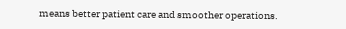means better patient care and smoother operations.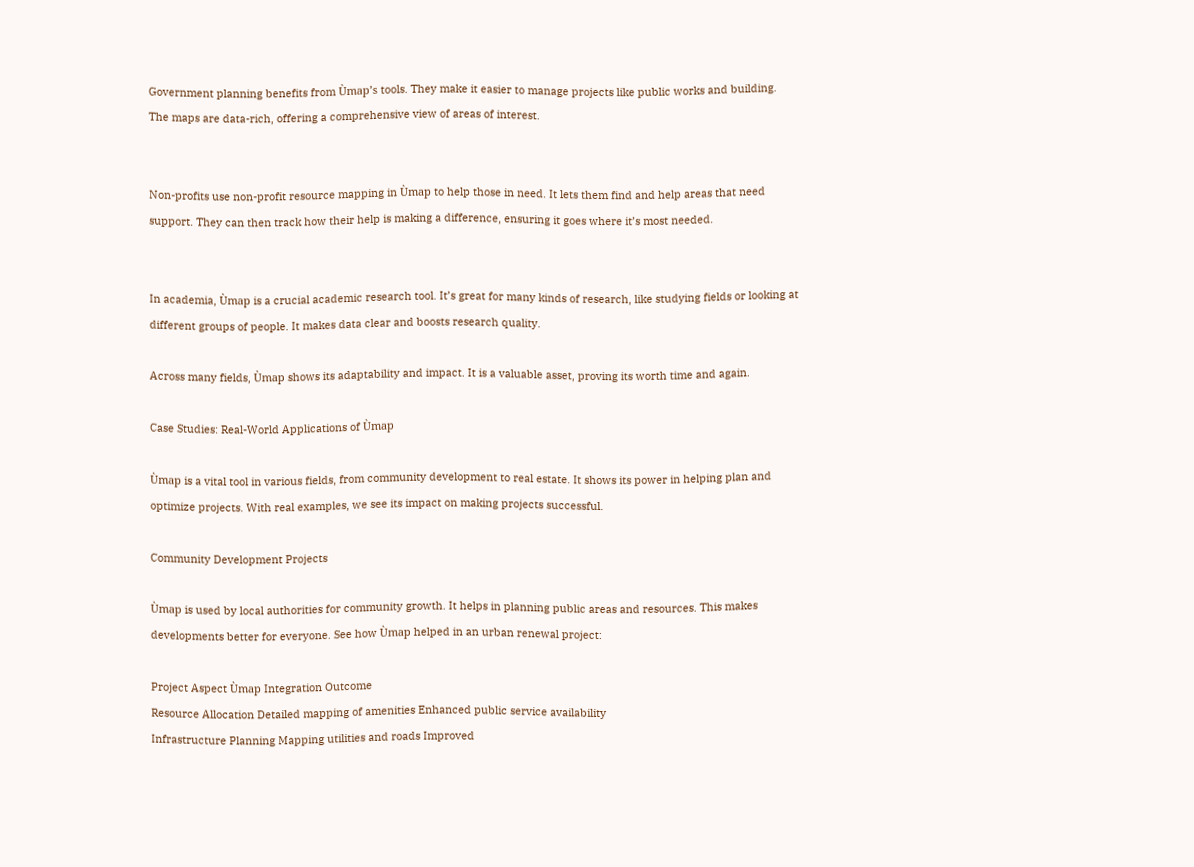Government planning benefits from Ùmap’s tools. They make it easier to manage projects like public works and building. The maps are data-rich, offering a comprehensive view of areas of interest.


Non-profits use non-profit resource mapping in Ùmap to help those in need. It lets them find and help areas that need support. They can then track how their help is making a difference, ensuring it goes where it’s most needed.


In academia, Ùmap is a crucial academic research tool. It’s great for many kinds of research, like studying fields or looking at different groups of people. It makes data clear and boosts research quality.

Across many fields, Ùmap shows its adaptability and impact. It is a valuable asset, proving its worth time and again.

Case Studies: Real-World Applications of Ùmap

Ùmap is a vital tool in various fields, from community development to real estate. It shows its power in helping plan and optimize projects. With real examples, we see its impact on making projects successful.

Community Development Projects

Ùmap is used by local authorities for community growth. It helps in planning public areas and resources. This makes developments better for everyone. See how Ùmap helped in an urban renewal project:

Project Aspect Ùmap Integration Outcome
Resource Allocation Detailed mapping of amenities Enhanced public service availability
Infrastructure Planning Mapping utilities and roads Improved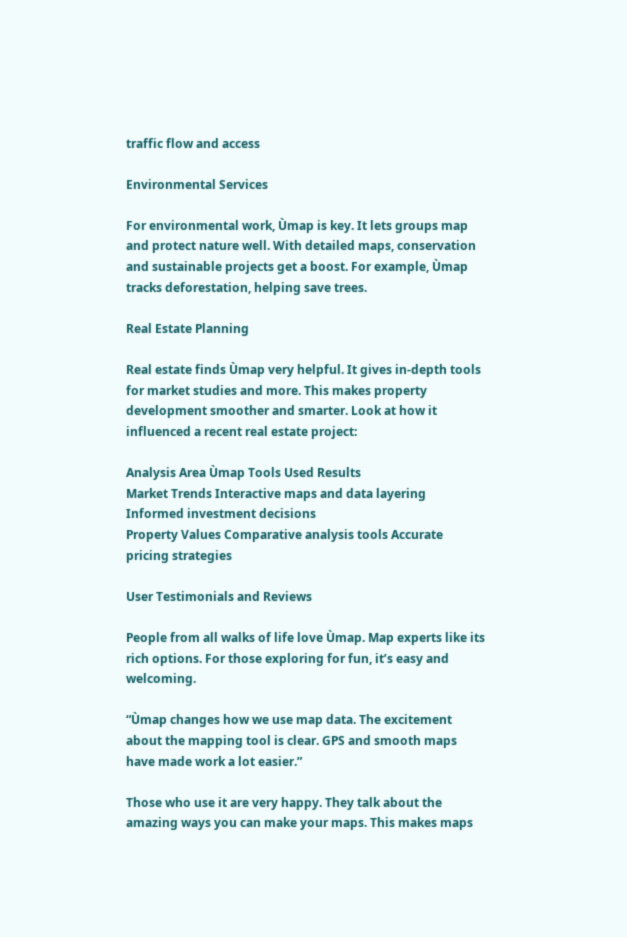traffic flow and access

Environmental Services

For environmental work, Ùmap is key. It lets groups map and protect nature well. With detailed maps, conservation and sustainable projects get a boost. For example, Ùmap tracks deforestation, helping save trees.

Real Estate Planning

Real estate finds Ùmap very helpful. It gives in-depth tools for market studies and more. This makes property development smoother and smarter. Look at how it influenced a recent real estate project:

Analysis Area Ùmap Tools Used Results
Market Trends Interactive maps and data layering Informed investment decisions
Property Values Comparative analysis tools Accurate pricing strategies

User Testimonials and Reviews

People from all walks of life love Ùmap. Map experts like its rich options. For those exploring for fun, it’s easy and welcoming.

“Ùmap changes how we use map data. The excitement about the mapping tool is clear. GPS and smooth maps have made work a lot easier.”

Those who use it are very happy. They talk about the amazing ways you can make your maps. This makes maps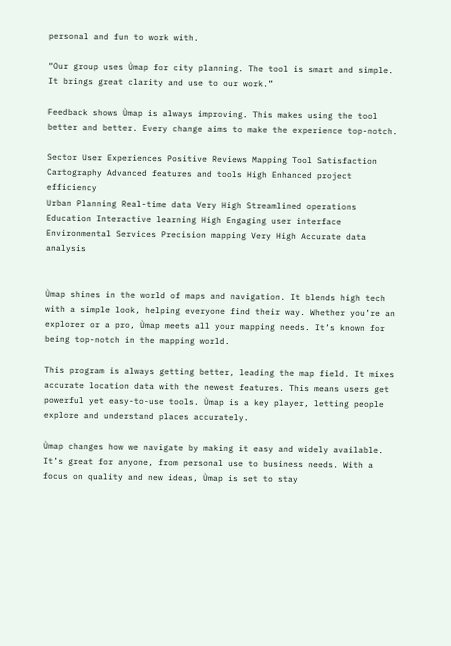personal and fun to work with.

“Our group uses Ùmap for city planning. The tool is smart and simple. It brings great clarity and use to our work.”

Feedback shows Ùmap is always improving. This makes using the tool better and better. Every change aims to make the experience top-notch.

Sector User Experiences Positive Reviews Mapping Tool Satisfaction
Cartography Advanced features and tools High Enhanced project efficiency
Urban Planning Real-time data Very High Streamlined operations
Education Interactive learning High Engaging user interface
Environmental Services Precision mapping Very High Accurate data analysis


Ùmap shines in the world of maps and navigation. It blends high tech with a simple look, helping everyone find their way. Whether you’re an explorer or a pro, Ùmap meets all your mapping needs. It’s known for being top-notch in the mapping world.

This program is always getting better, leading the map field. It mixes accurate location data with the newest features. This means users get powerful yet easy-to-use tools. Ùmap is a key player, letting people explore and understand places accurately.

Ùmap changes how we navigate by making it easy and widely available. It’s great for anyone, from personal use to business needs. With a focus on quality and new ideas, Ùmap is set to stay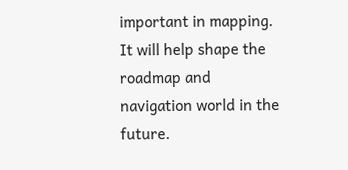important in mapping. It will help shape the roadmap and navigation world in the future.